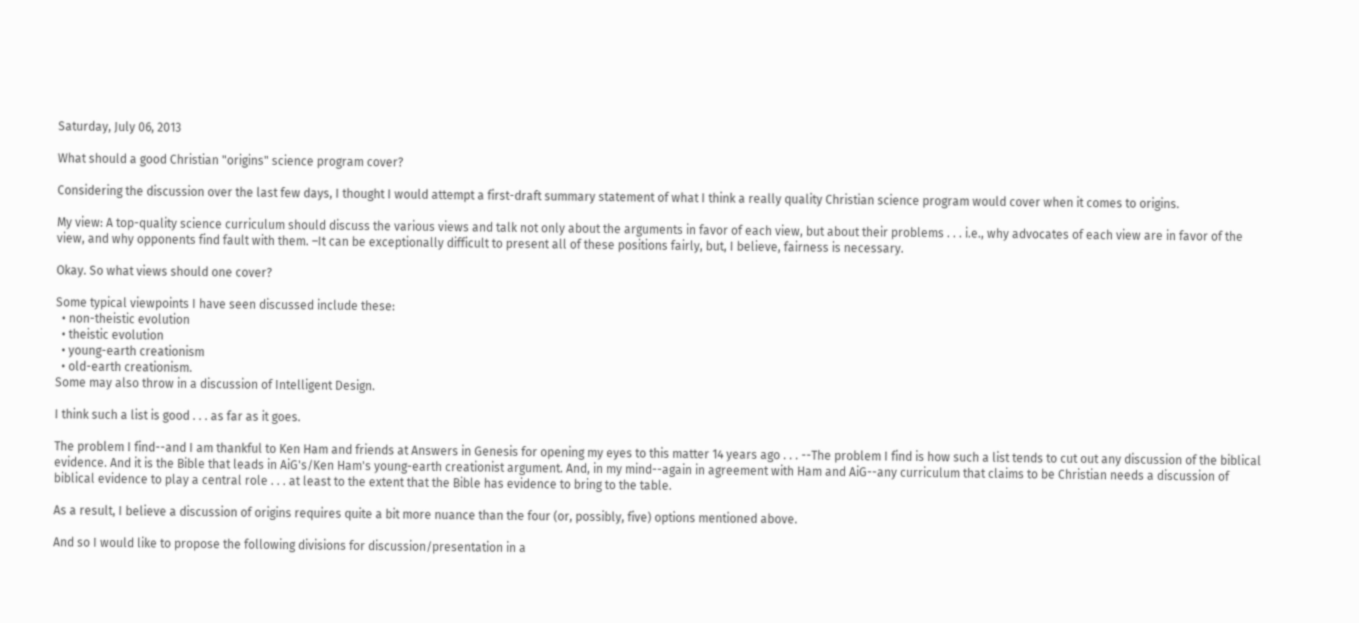Saturday, July 06, 2013

What should a good Christian "origins" science program cover?

Considering the discussion over the last few days, I thought I would attempt a first-draft summary statement of what I think a really quality Christian science program would cover when it comes to origins.

My view: A top-quality science curriculum should discuss the various views and talk not only about the arguments in favor of each view, but about their problems . . . i.e., why advocates of each view are in favor of the view, and why opponents find fault with them. –It can be exceptionally difficult to present all of these positions fairly, but, I believe, fairness is necessary.

Okay. So what views should one cover?

Some typical viewpoints I have seen discussed include these:
  • non-theistic evolution
  • theistic evolution
  • young-earth creationism
  • old-earth creationism.
Some may also throw in a discussion of Intelligent Design.

I think such a list is good . . . as far as it goes.

The problem I find--and I am thankful to Ken Ham and friends at Answers in Genesis for opening my eyes to this matter 14 years ago . . . --The problem I find is how such a list tends to cut out any discussion of the biblical evidence. And it is the Bible that leads in AiG's/Ken Ham's young-earth creationist argument. And, in my mind--again in agreement with Ham and AiG--any curriculum that claims to be Christian needs a discussion of biblical evidence to play a central role . . . at least to the extent that the Bible has evidence to bring to the table.

As a result, I believe a discussion of origins requires quite a bit more nuance than the four (or, possibly, five) options mentioned above.

And so I would like to propose the following divisions for discussion/presentation in a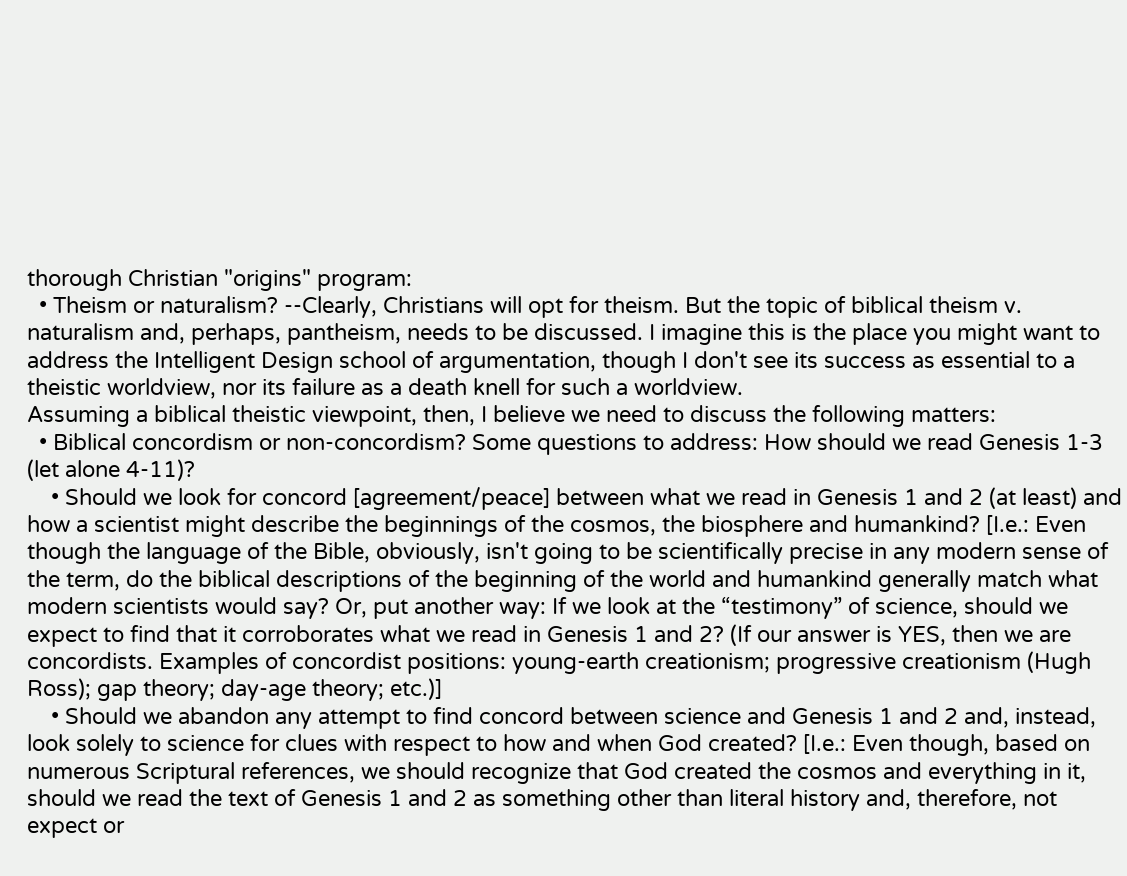thorough Christian "origins" program:
  • Theism or naturalism? --Clearly, Christians will opt for theism. But the topic of biblical theism v. naturalism and, perhaps, pantheism, needs to be discussed. I imagine this is the place you might want to address the Intelligent Design school of argumentation, though I don't see its success as essential to a theistic worldview, nor its failure as a death knell for such a worldview.
Assuming a biblical theistic viewpoint, then, I believe we need to discuss the following matters:
  • Biblical concordism or non-concordism? Some questions to address: How should we read Genesis 1-3 (let alone 4-11)?
    • Should we look for concord [agreement/peace] between what we read in Genesis 1 and 2 (at least) and how a scientist might describe the beginnings of the cosmos, the biosphere and humankind? [I.e.: Even though the language of the Bible, obviously, isn't going to be scientifically precise in any modern sense of the term, do the biblical descriptions of the beginning of the world and humankind generally match what modern scientists would say? Or, put another way: If we look at the “testimony” of science, should we expect to find that it corroborates what we read in Genesis 1 and 2? (If our answer is YES, then we are concordists. Examples of concordist positions: young-earth creationism; progressive creationism (Hugh Ross); gap theory; day-age theory; etc.)]
    • Should we abandon any attempt to find concord between science and Genesis 1 and 2 and, instead, look solely to science for clues with respect to how and when God created? [I.e.: Even though, based on numerous Scriptural references, we should recognize that God created the cosmos and everything in it, should we read the text of Genesis 1 and 2 as something other than literal history and, therefore, not expect or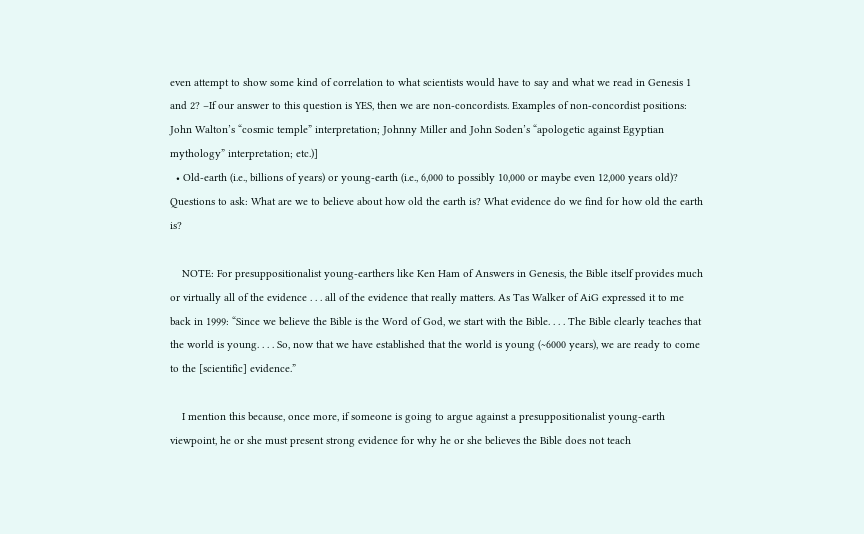even attempt to show some kind of correlation to what scientists would have to say and what we read in Genesis 1 and 2? –If our answer to this question is YES, then we are non-concordists. Examples of non-concordist positions: John Walton’s “cosmic temple” interpretation; Johnny Miller and John Soden’s “apologetic against Egyptian mythology” interpretation; etc.)]
  • Old-earth (i.e., billions of years) or young-earth (i.e., 6,000 to possibly 10,000 or maybe even 12,000 years old)? Questions to ask: What are we to believe about how old the earth is? What evidence do we find for how old the earth is?

    NOTE: For presuppositionalist young-earthers like Ken Ham of Answers in Genesis, the Bible itself provides much or virtually all of the evidence . . . all of the evidence that really matters. As Tas Walker of AiG expressed it to me back in 1999: “Since we believe the Bible is the Word of God, we start with the Bible. . . . The Bible clearly teaches that the world is young. . . . So, now that we have established that the world is young (~6000 years), we are ready to come to the [scientific] evidence.”

    I mention this because, once more, if someone is going to argue against a presuppositionalist young-earth viewpoint, he or she must present strong evidence for why he or she believes the Bible does not teach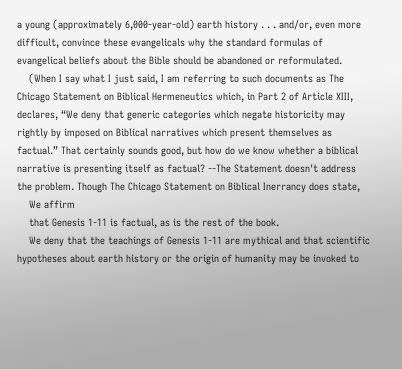a young (approximately 6,000-year-old) earth history . . . and/or, even more difficult, convince these evangelicals why the standard formulas of evangelical beliefs about the Bible should be abandoned or reformulated.
    (When I say what I just said, I am referring to such documents as The Chicago Statement on Biblical Hermeneutics which, in Part 2 of Article XIII, declares, “We deny that generic categories which negate historicity may rightly by imposed on Biblical narratives which present themselves as factual.” That certainly sounds good, but how do we know whether a biblical narrative is presenting itself as factual? --The Statement doesn't address the problem. Though The Chicago Statement on Biblical Inerrancy does state,
    We affirm
    that Genesis 1-11 is factual, as is the rest of the book.
    We deny that the teachings of Genesis 1-11 are mythical and that scientific hypotheses about earth history or the origin of humanity may be invoked to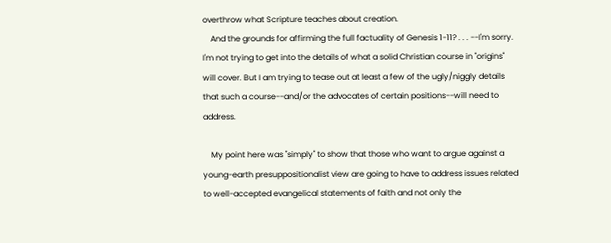overthrow what Scripture teaches about creation.
    And the grounds for affirming the full factuality of Genesis 1-11? . . . --I'm sorry. I'm not trying to get into the details of what a solid Christian course in "origins" will cover. But I am trying to tease out at least a few of the ugly/niggly details that such a course--and/or the advocates of certain positions--will need to address.

    My point here was "simply" to show that those who want to argue against a young-earth presuppositionalist view are going to have to address issues related to well-accepted evangelical statements of faith and not only the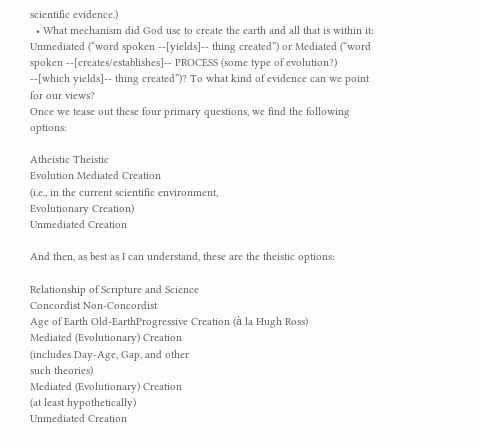scientific evidence.)
  • What mechanism did God use to create the earth and all that is within it: Unmediated (“word spoken --[yields]-- thing created”) or Mediated (“word spoken --[creates/establishes]-- PROCESS (some type of evolution?) --[which yields]-- thing created”)? To what kind of evidence can we point for our views?
Once we tease out these four primary questions, we find the following options:

Atheistic Theistic
Evolution Mediated Creation
(i.e., in the current scientific environment,
Evolutionary Creation)
Unmediated Creation

And then, as best as I can understand, these are the theistic options:

Relationship of Scripture and Science
Concordist Non-Concordist
Age of Earth Old-EarthProgressive Creation (à la Hugh Ross)
Mediated (Evolutionary) Creation
(includes Day-Age, Gap, and other
such theories)
Mediated (Evolutionary) Creation
(at least hypothetically)
Unmediated Creation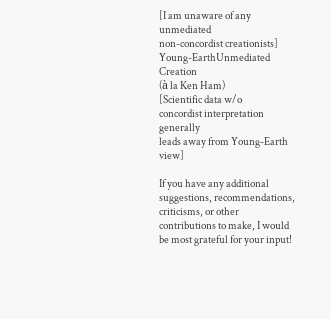[I am unaware of any unmediated
non-concordist creationists]
Young-EarthUnmediated Creation
(à la Ken Ham)
[Scientific data w/o
concordist interpretation generally
leads away from Young-Earth view]

If you have any additional suggestions, recommendations, criticisms, or other contributions to make, I would be most grateful for your input!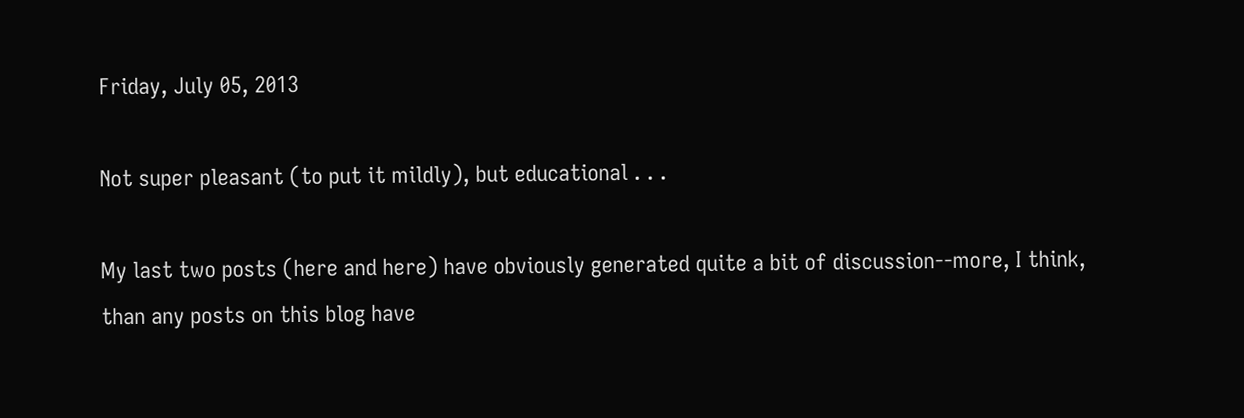Friday, July 05, 2013

Not super pleasant (to put it mildly), but educational . . .

My last two posts (here and here) have obviously generated quite a bit of discussion--more, I think, than any posts on this blog have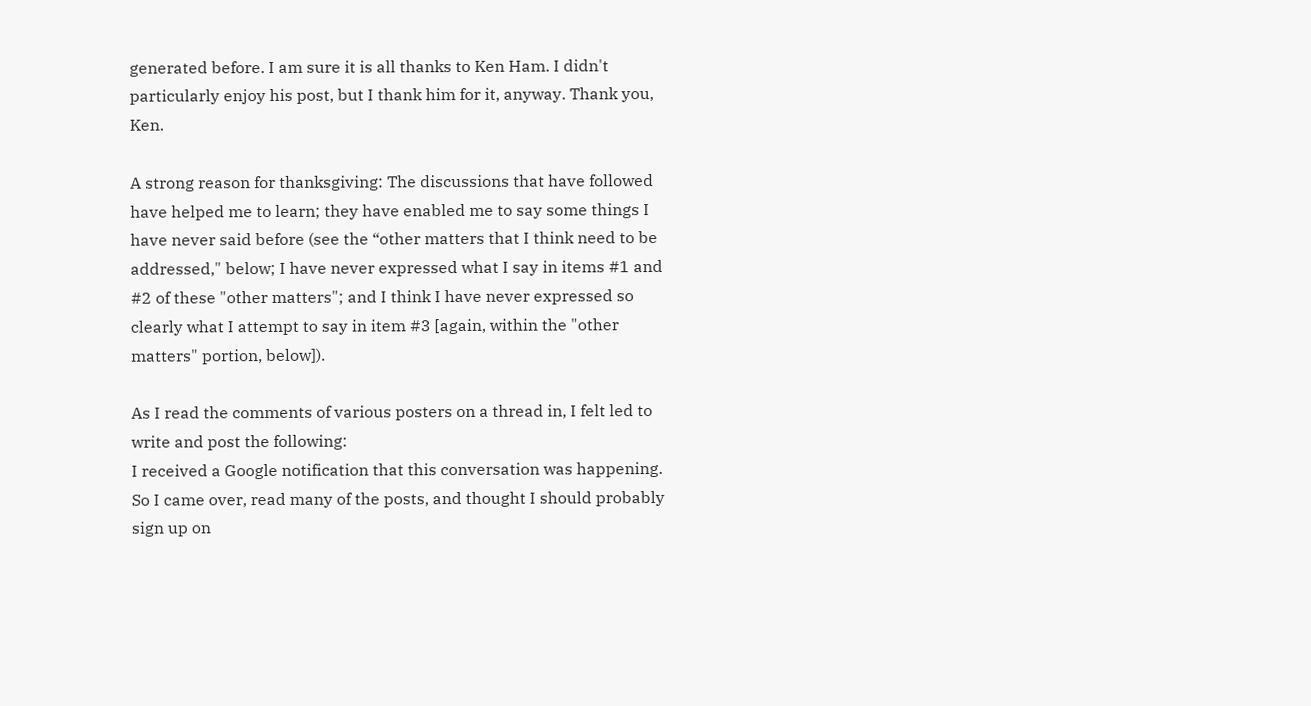generated before. I am sure it is all thanks to Ken Ham. I didn't particularly enjoy his post, but I thank him for it, anyway. Thank you, Ken.

A strong reason for thanksgiving: The discussions that have followed have helped me to learn; they have enabled me to say some things I have never said before (see the “other matters that I think need to be addressed," below; I have never expressed what I say in items #1 and #2 of these "other matters"; and I think I have never expressed so clearly what I attempt to say in item #3 [again, within the "other matters" portion, below]).

As I read the comments of various posters on a thread in, I felt led to write and post the following:
I received a Google notification that this conversation was happening. So I came over, read many of the posts, and thought I should probably sign up on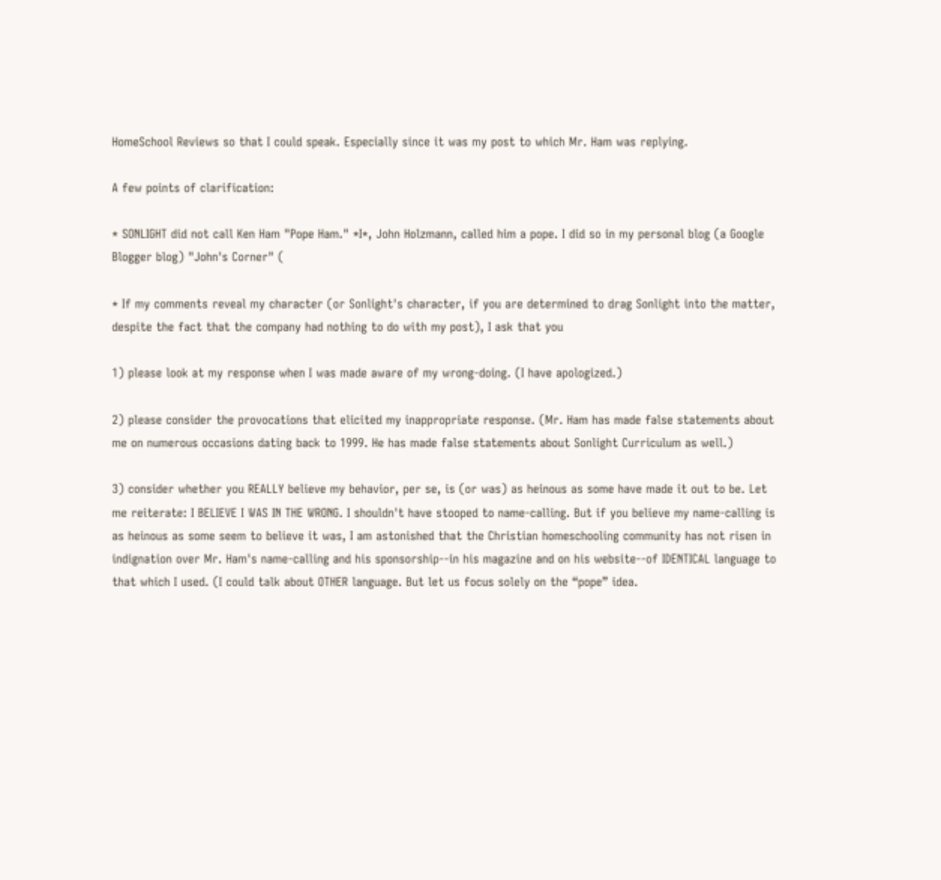HomeSchool Reviews so that I could speak. Especially since it was my post to which Mr. Ham was replying.

A few points of clarification:

* SONLIGHT did not call Ken Ham "Pope Ham." *I*, John Holzmann, called him a pope. I did so in my personal blog (a Google Blogger blog) "John's Corner" (

* If my comments reveal my character (or Sonlight's character, if you are determined to drag Sonlight into the matter, despite the fact that the company had nothing to do with my post), I ask that you

1) please look at my response when I was made aware of my wrong-doing. (I have apologized.)

2) please consider the provocations that elicited my inappropriate response. (Mr. Ham has made false statements about me on numerous occasions dating back to 1999. He has made false statements about Sonlight Curriculum as well.)

3) consider whether you REALLY believe my behavior, per se, is (or was) as heinous as some have made it out to be. Let me reiterate: I BELIEVE I WAS IN THE WRONG. I shouldn't have stooped to name-calling. But if you believe my name-calling is as heinous as some seem to believe it was, I am astonished that the Christian homeschooling community has not risen in indignation over Mr. Ham's name-calling and his sponsorship--in his magazine and on his website--of IDENTICAL language to that which I used. (I could talk about OTHER language. But let us focus solely on the “pope” idea.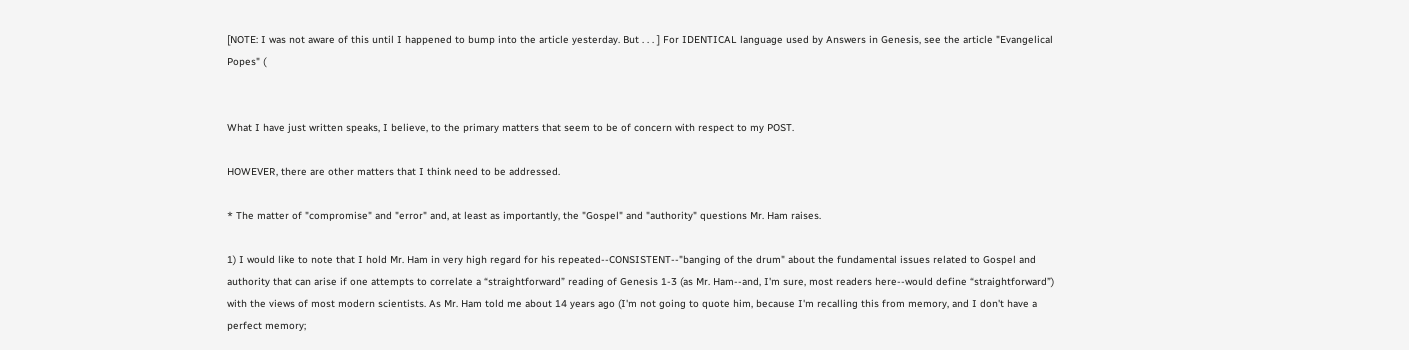[NOTE: I was not aware of this until I happened to bump into the article yesterday. But . . . ] For IDENTICAL language used by Answers in Genesis, see the article "Evangelical Popes" (


What I have just written speaks, I believe, to the primary matters that seem to be of concern with respect to my POST.

HOWEVER, there are other matters that I think need to be addressed.

* The matter of "compromise" and "error" and, at least as importantly, the "Gospel" and "authority" questions Mr. Ham raises.

1) I would like to note that I hold Mr. Ham in very high regard for his repeated--CONSISTENT--"banging of the drum" about the fundamental issues related to Gospel and authority that can arise if one attempts to correlate a “straightforward” reading of Genesis 1-3 (as Mr. Ham--and, I'm sure, most readers here--would define “straightforward”) with the views of most modern scientists. As Mr. Ham told me about 14 years ago (I'm not going to quote him, because I'm recalling this from memory, and I don't have a perfect memory;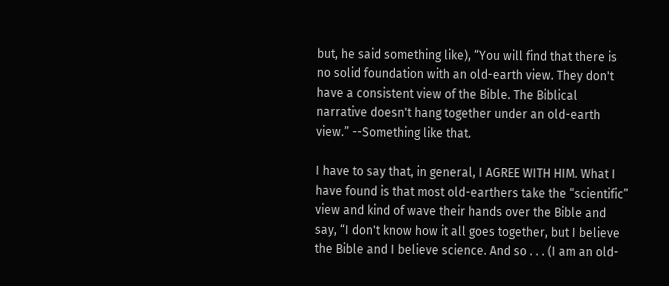but, he said something like), “You will find that there is no solid foundation with an old-earth view. They don't have a consistent view of the Bible. The Biblical narrative doesn't hang together under an old-earth view.” --Something like that.

I have to say that, in general, I AGREE WITH HIM. What I have found is that most old-earthers take the “scientific” view and kind of wave their hands over the Bible and say, “I don't know how it all goes together, but I believe the Bible and I believe science. And so . . . (I am an old-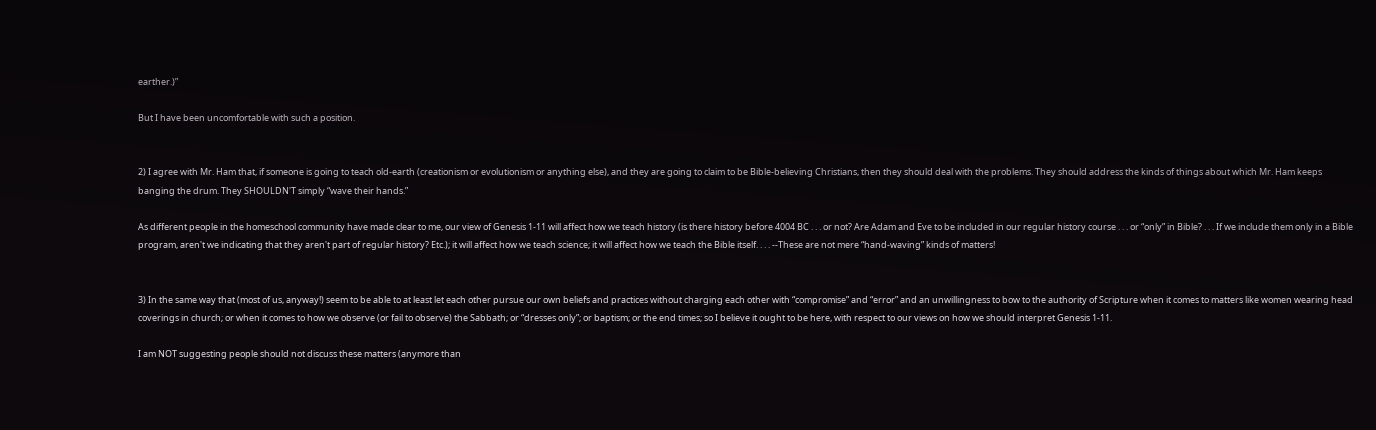earther.)”

But I have been uncomfortable with such a position.


2) I agree with Mr. Ham that, if someone is going to teach old-earth (creationism or evolutionism or anything else), and they are going to claim to be Bible-believing Christians, then they should deal with the problems. They should address the kinds of things about which Mr. Ham keeps banging the drum. They SHOULDN'T simply “wave their hands.”

As different people in the homeschool community have made clear to me, our view of Genesis 1-11 will affect how we teach history (is there history before 4004 BC . . . or not? Are Adam and Eve to be included in our regular history course . . . or “only” in Bible? . . . If we include them only in a Bible program, aren't we indicating that they aren't part of regular history? Etc.); it will affect how we teach science; it will affect how we teach the Bible itself. . . . --These are not mere “hand-waving” kinds of matters!


3) In the same way that (most of us, anyway!) seem to be able to at least let each other pursue our own beliefs and practices without charging each other with “compromise” and “error” and an unwillingness to bow to the authority of Scripture when it comes to matters like women wearing head coverings in church; or when it comes to how we observe (or fail to observe) the Sabbath; or “dresses only”; or baptism; or the end times; so I believe it ought to be here, with respect to our views on how we should interpret Genesis 1-11.

I am NOT suggesting people should not discuss these matters (anymore than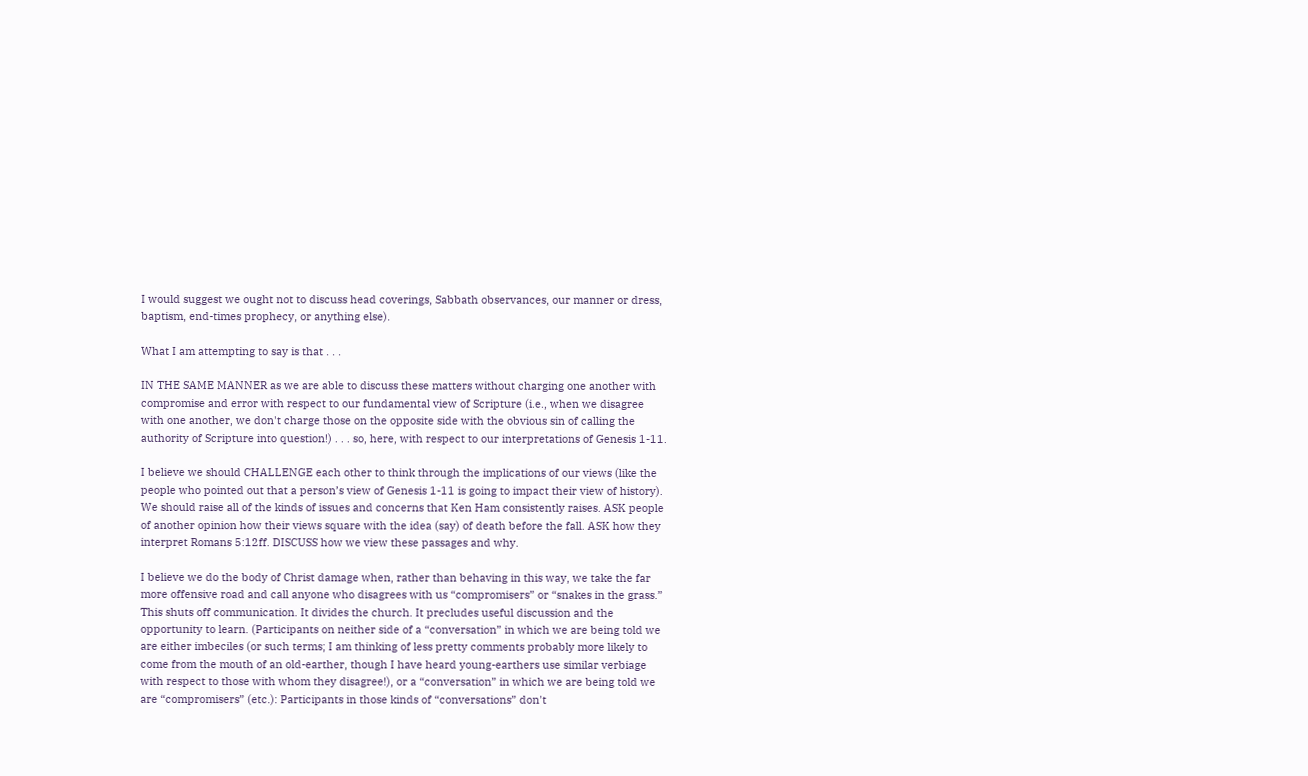I would suggest we ought not to discuss head coverings, Sabbath observances, our manner or dress, baptism, end-times prophecy, or anything else).

What I am attempting to say is that . . .

IN THE SAME MANNER as we are able to discuss these matters without charging one another with compromise and error with respect to our fundamental view of Scripture (i.e., when we disagree with one another, we don't charge those on the opposite side with the obvious sin of calling the authority of Scripture into question!) . . . so, here, with respect to our interpretations of Genesis 1-11.

I believe we should CHALLENGE each other to think through the implications of our views (like the people who pointed out that a person’s view of Genesis 1-11 is going to impact their view of history). We should raise all of the kinds of issues and concerns that Ken Ham consistently raises. ASK people of another opinion how their views square with the idea (say) of death before the fall. ASK how they interpret Romans 5:12ff. DISCUSS how we view these passages and why.

I believe we do the body of Christ damage when, rather than behaving in this way, we take the far more offensive road and call anyone who disagrees with us “compromisers” or “snakes in the grass.” This shuts off communication. It divides the church. It precludes useful discussion and the opportunity to learn. (Participants on neither side of a “conversation” in which we are being told we are either imbeciles (or such terms; I am thinking of less pretty comments probably more likely to come from the mouth of an old-earther, though I have heard young-earthers use similar verbiage with respect to those with whom they disagree!), or a “conversation” in which we are being told we are “compromisers” (etc.): Participants in those kinds of “conversations” don't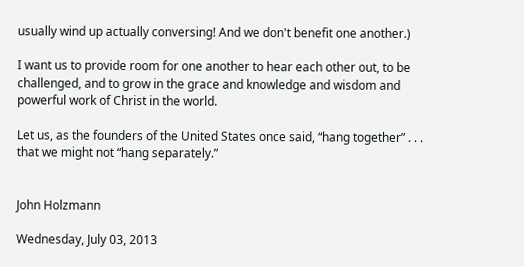usually wind up actually conversing! And we don't benefit one another.)

I want us to provide room for one another to hear each other out, to be challenged, and to grow in the grace and knowledge and wisdom and powerful work of Christ in the world.

Let us, as the founders of the United States once said, “hang together” . . . that we might not “hang separately.”


John Holzmann

Wednesday, July 03, 2013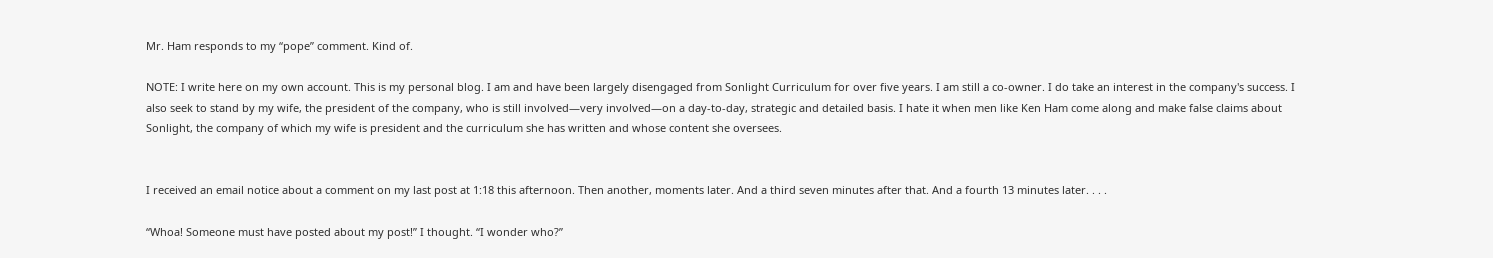Mr. Ham responds to my “pope” comment. Kind of.

NOTE: I write here on my own account. This is my personal blog. I am and have been largely disengaged from Sonlight Curriculum for over five years. I am still a co-owner. I do take an interest in the company's success. I also seek to stand by my wife, the president of the company, who is still involved—very involved—on a day-to-day, strategic and detailed basis. I hate it when men like Ken Ham come along and make false claims about Sonlight, the company of which my wife is president and the curriculum she has written and whose content she oversees.


I received an email notice about a comment on my last post at 1:18 this afternoon. Then another, moments later. And a third seven minutes after that. And a fourth 13 minutes later. . . .

“Whoa! Someone must have posted about my post!” I thought. “I wonder who?”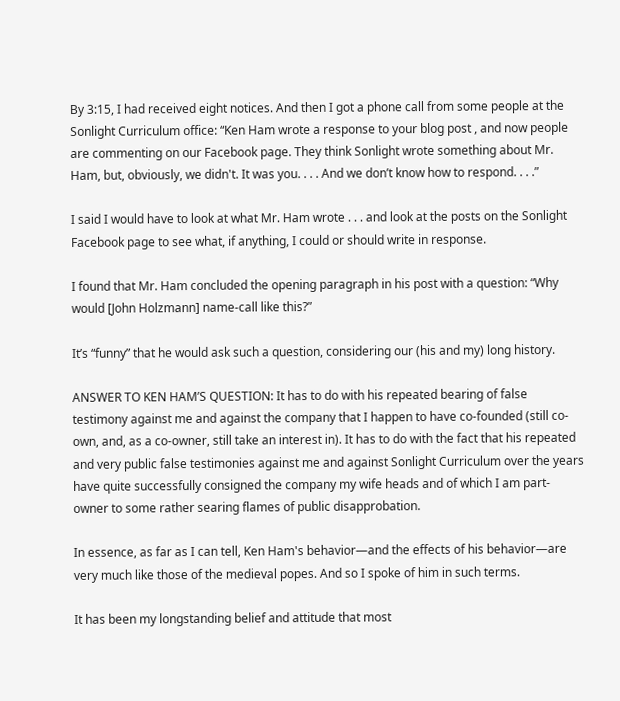By 3:15, I had received eight notices. And then I got a phone call from some people at the Sonlight Curriculum office: “Ken Ham wrote a response to your blog post , and now people are commenting on our Facebook page. They think Sonlight wrote something about Mr. Ham, but, obviously, we didn't. It was you. . . . And we don’t know how to respond. . . .”

I said I would have to look at what Mr. Ham wrote . . . and look at the posts on the Sonlight Facebook page to see what, if anything, I could or should write in response.

I found that Mr. Ham concluded the opening paragraph in his post with a question: “Why would [John Holzmann] name-call like this?”

It’s “funny” that he would ask such a question, considering our (his and my) long history.

ANSWER TO KEN HAM’S QUESTION: It has to do with his repeated bearing of false testimony against me and against the company that I happen to have co-founded (still co-own, and, as a co-owner, still take an interest in). It has to do with the fact that his repeated and very public false testimonies against me and against Sonlight Curriculum over the years have quite successfully consigned the company my wife heads and of which I am part-owner to some rather searing flames of public disapprobation.

In essence, as far as I can tell, Ken Ham's behavior—and the effects of his behavior—are very much like those of the medieval popes. And so I spoke of him in such terms.

It has been my longstanding belief and attitude that most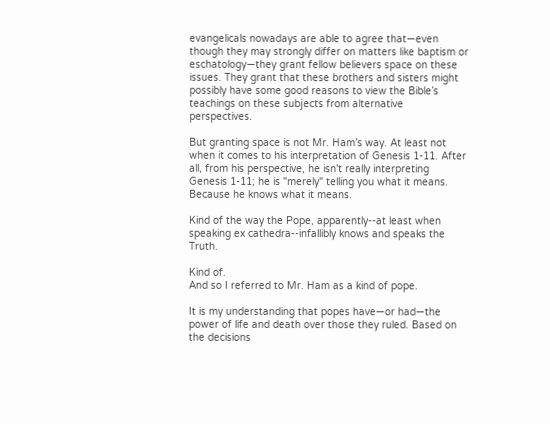evangelicals nowadays are able to agree that—even though they may strongly differ on matters like baptism or eschatology—they grant fellow believers space on these issues. They grant that these brothers and sisters might possibly have some good reasons to view the Bible’s teachings on these subjects from alternative perspectives.

But granting space is not Mr. Ham’s way. At least not when it comes to his interpretation of Genesis 1-11. After all, from his perspective, he isn't really interpreting Genesis 1-11; he is "merely" telling you what it means. Because he knows what it means.

Kind of the way the Pope, apparently--at least when speaking ex cathedra--infallibly knows and speaks the Truth.

Kind of.
And so I referred to Mr. Ham as a kind of pope.

It is my understanding that popes have—or had—the power of life and death over those they ruled. Based on the decisions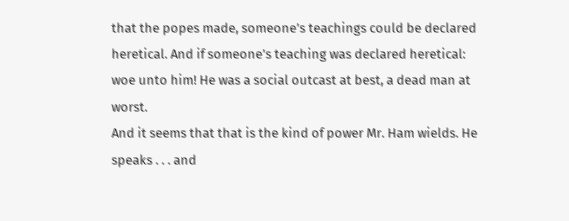that the popes made, someone’s teachings could be declared heretical. And if someone’s teaching was declared heretical: woe unto him! He was a social outcast at best, a dead man at worst.
And it seems that that is the kind of power Mr. Ham wields. He speaks . . . and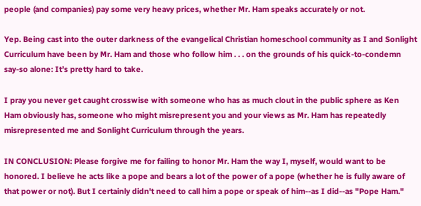people (and companies) pay some very heavy prices, whether Mr. Ham speaks accurately or not.

Yep. Being cast into the outer darkness of the evangelical Christian homeschool community as I and Sonlight Curriculum have been by Mr. Ham and those who follow him . . . on the grounds of his quick-to-condemn say-so alone: It’s pretty hard to take.

I pray you never get caught crosswise with someone who has as much clout in the public sphere as Ken Ham obviously has, someone who might misrepresent you and your views as Mr. Ham has repeatedly misrepresented me and Sonlight Curriculum through the years.

IN CONCLUSION: Please forgive me for failing to honor Mr. Ham the way I, myself, would want to be honored. I believe he acts like a pope and bears a lot of the power of a pope (whether he is fully aware of that power or not). But I certainly didn't need to call him a pope or speak of him--as I did--as "Pope Ham."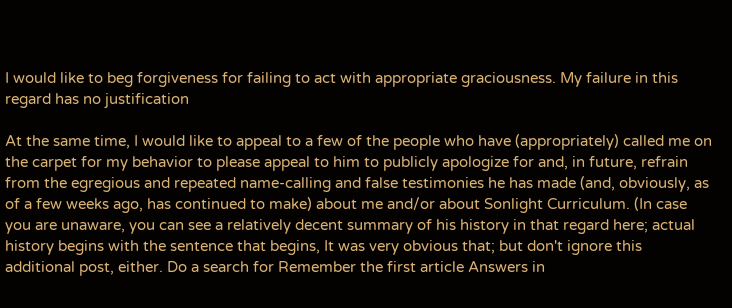I would like to beg forgiveness for failing to act with appropriate graciousness. My failure in this regard has no justification

At the same time, I would like to appeal to a few of the people who have (appropriately) called me on the carpet for my behavior to please appeal to him to publicly apologize for and, in future, refrain from the egregious and repeated name-calling and false testimonies he has made (and, obviously, as of a few weeks ago, has continued to make) about me and/or about Sonlight Curriculum. (In case you are unaware, you can see a relatively decent summary of his history in that regard here; actual history begins with the sentence that begins, It was very obvious that; but don't ignore this additional post, either. Do a search for Remember the first article Answers in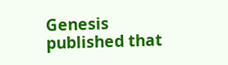Genesis published that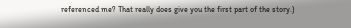referenced me? That really does give you the first part of the story.)